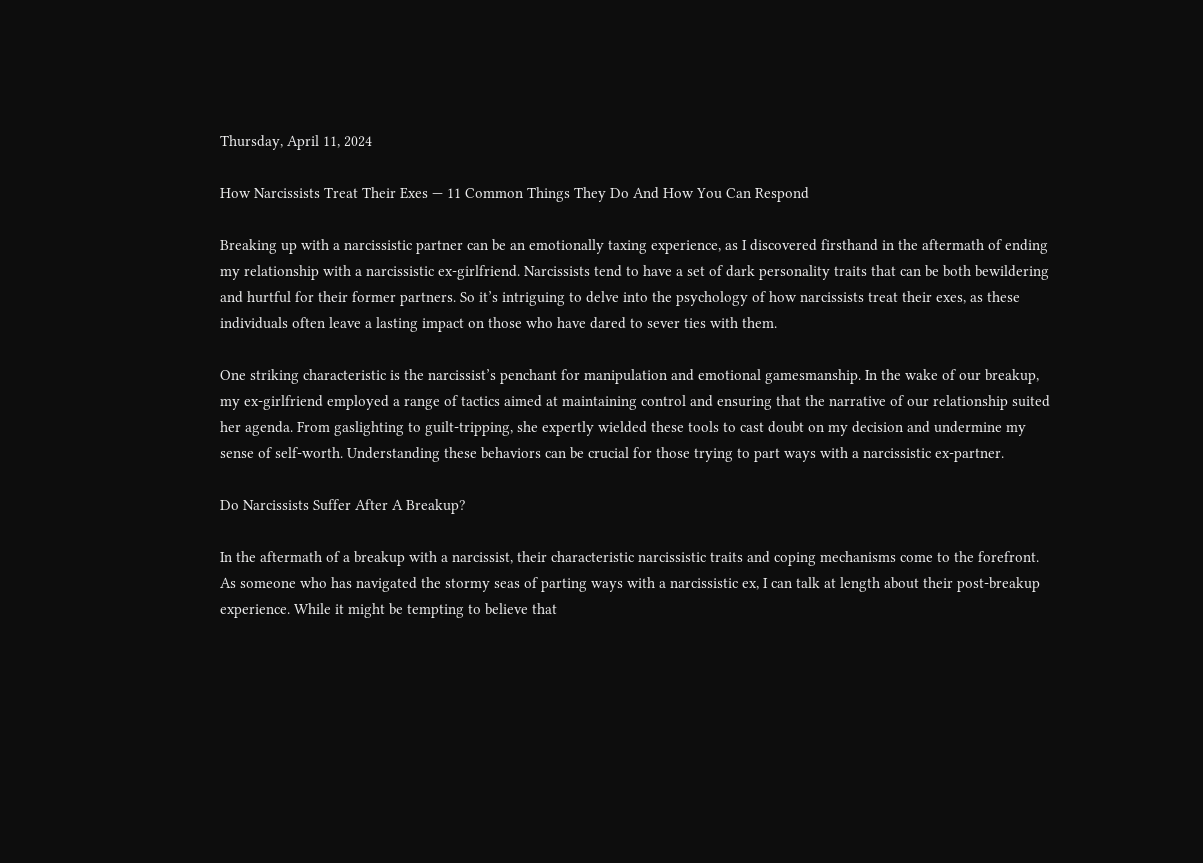Thursday, April 11, 2024

How Narcissists Treat Their Exes — 11 Common Things They Do And How You Can Respond

Breaking up with a narcissistic partner can be an emotionally taxing experience, as I discovered firsthand in the aftermath of ending my relationship with a narcissistic ex-girlfriend. Narcissists tend to have a set of dark personality traits that can be both bewildering and hurtful for their former partners. So it’s intriguing to delve into the psychology of how narcissists treat their exes, as these individuals often leave a lasting impact on those who have dared to sever ties with them.

One striking characteristic is the narcissist’s penchant for manipulation and emotional gamesmanship. In the wake of our breakup, my ex-girlfriend employed a range of tactics aimed at maintaining control and ensuring that the narrative of our relationship suited her agenda. From gaslighting to guilt-tripping, she expertly wielded these tools to cast doubt on my decision and undermine my sense of self-worth. Understanding these behaviors can be crucial for those trying to part ways with a narcissistic ex-partner.

Do Narcissists Suffer After A Breakup?

In the aftermath of a breakup with a narcissist, their characteristic narcissistic traits and coping mechanisms come to the forefront. As someone who has navigated the stormy seas of parting ways with a narcissistic ex, I can talk at length about their post-breakup experience. While it might be tempting to believe that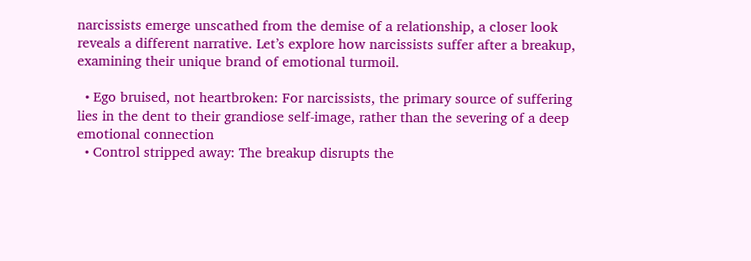narcissists emerge unscathed from the demise of a relationship, a closer look reveals a different narrative. Let’s explore how narcissists suffer after a breakup, examining their unique brand of emotional turmoil.

  • Ego bruised, not heartbroken: For narcissists, the primary source of suffering lies in the dent to their grandiose self-image, rather than the severing of a deep emotional connection
  • Control stripped away: The breakup disrupts the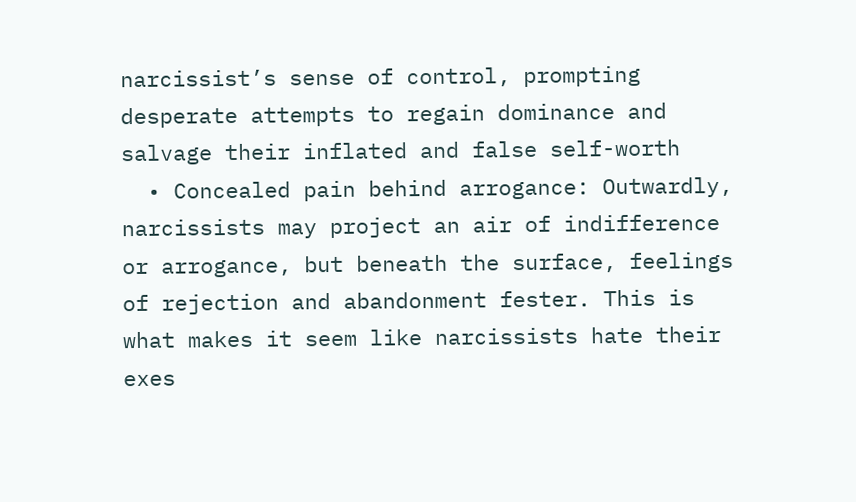narcissist’s sense of control, prompting desperate attempts to regain dominance and salvage their inflated and false self-worth
  • Concealed pain behind arrogance: Outwardly, narcissists may project an air of indifference or arrogance, but beneath the surface, feelings of rejection and abandonment fester. This is what makes it seem like narcissists hate their exes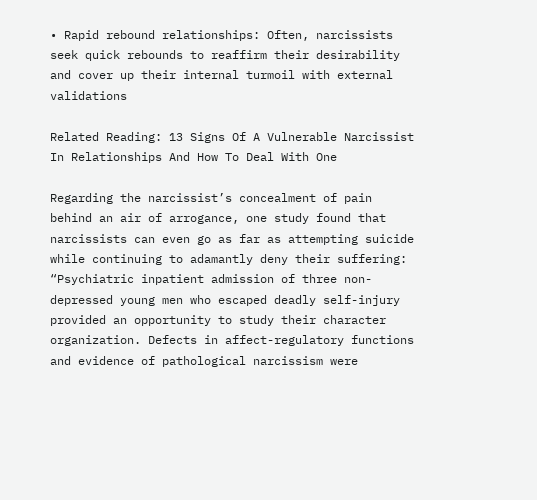• Rapid rebound relationships: Often, narcissists seek quick rebounds to reaffirm their desirability and cover up their internal turmoil with external validations

Related Reading: 13 Signs Of A Vulnerable Narcissist In Relationships And How To Deal With One

Regarding the narcissist’s concealment of pain behind an air of arrogance, one study found that narcissists can even go as far as attempting suicide while continuing to adamantly deny their suffering: “Psychiatric inpatient admission of three non-depressed young men who escaped deadly self-injury provided an opportunity to study their character organization. Defects in affect-regulatory functions and evidence of pathological narcissism were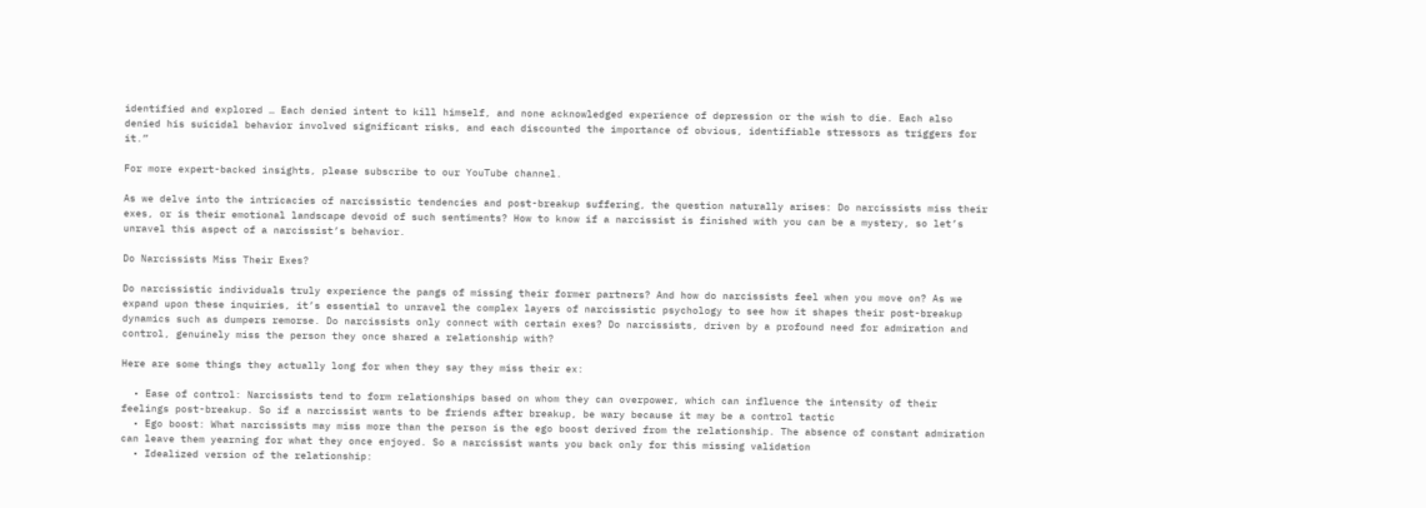identified and explored … Each denied intent to kill himself, and none acknowledged experience of depression or the wish to die. Each also denied his suicidal behavior involved significant risks, and each discounted the importance of obvious, identifiable stressors as triggers for it.”

For more expert-backed insights, please subscribe to our YouTube channel.

As we delve into the intricacies of narcissistic tendencies and post-breakup suffering, the question naturally arises: Do narcissists miss their exes, or is their emotional landscape devoid of such sentiments? How to know if a narcissist is finished with you can be a mystery, so let’s unravel this aspect of a narcissist’s behavior.

Do Narcissists Miss Their Exes?

Do narcissistic individuals truly experience the pangs of missing their former partners? And how do narcissists feel when you move on? As we expand upon these inquiries, it’s essential to unravel the complex layers of narcissistic psychology to see how it shapes their post-breakup dynamics such as dumpers remorse. Do narcissists only connect with certain exes? Do narcissists, driven by a profound need for admiration and control, genuinely miss the person they once shared a relationship with?

Here are some things they actually long for when they say they miss their ex:

  • Ease of control: Narcissists tend to form relationships based on whom they can overpower, which can influence the intensity of their feelings post-breakup. So if a narcissist wants to be friends after breakup, be wary because it may be a control tactic
  • Ego boost: What narcissists may miss more than the person is the ego boost derived from the relationship. The absence of constant admiration can leave them yearning for what they once enjoyed. So a narcissist wants you back only for this missing validation
  • Idealized version of the relationship: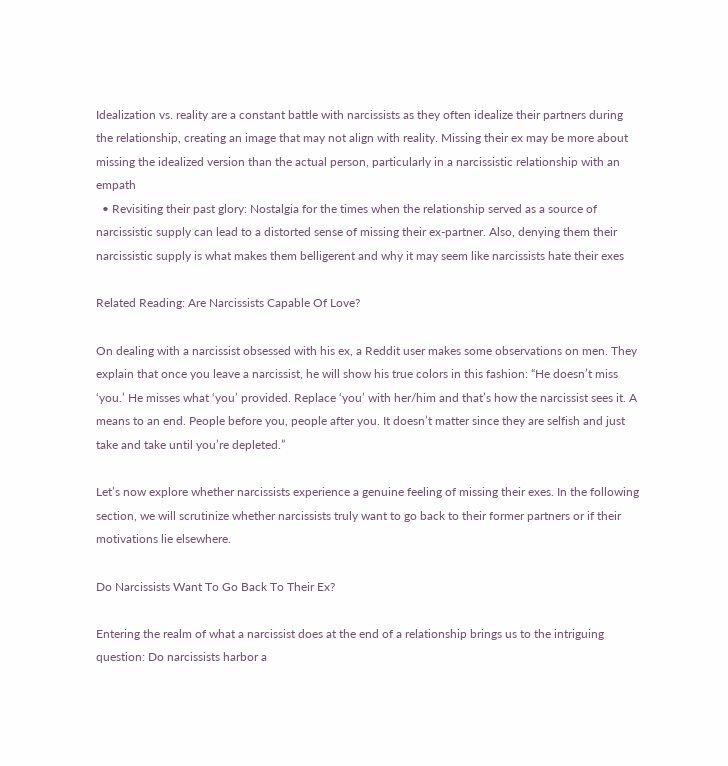Idealization vs. reality are a constant battle with narcissists as they often idealize their partners during the relationship, creating an image that may not align with reality. Missing their ex may be more about missing the idealized version than the actual person, particularly in a narcissistic relationship with an empath
  • Revisiting their past glory: Nostalgia for the times when the relationship served as a source of narcissistic supply can lead to a distorted sense of missing their ex-partner. Also, denying them their narcissistic supply is what makes them belligerent and why it may seem like narcissists hate their exes

Related Reading: Are Narcissists Capable Of Love?

On dealing with a narcissist obsessed with his ex, a Reddit user makes some observations on men. They explain that once you leave a narcissist, he will show his true colors in this fashion: “He doesn’t miss ‘you.’ He misses what ‘you’ provided. Replace ‘you’ with her/him and that’s how the narcissist sees it. A means to an end. People before you, people after you. It doesn’t matter since they are selfish and just take and take until you’re depleted.”

Let’s now explore whether narcissists experience a genuine feeling of missing their exes. In the following section, we will scrutinize whether narcissists truly want to go back to their former partners or if their motivations lie elsewhere.

Do Narcissists Want To Go Back To Their Ex?

Entering the realm of what a narcissist does at the end of a relationship brings us to the intriguing question: Do narcissists harbor a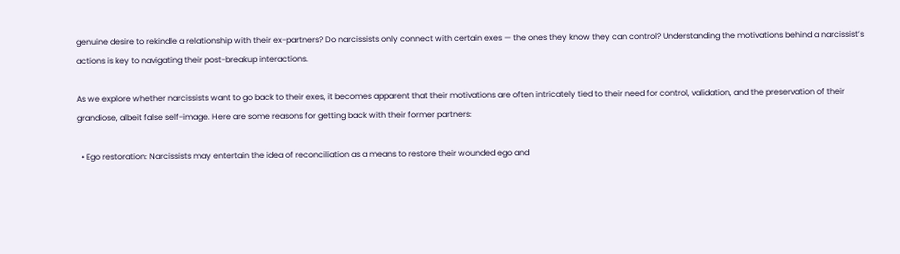genuine desire to rekindle a relationship with their ex-partners? Do narcissists only connect with certain exes — the ones they know they can control? Understanding the motivations behind a narcissist’s actions is key to navigating their post-breakup interactions.

As we explore whether narcissists want to go back to their exes, it becomes apparent that their motivations are often intricately tied to their need for control, validation, and the preservation of their grandiose, albeit false self-image. Here are some reasons for getting back with their former partners:

  • Ego restoration: Narcissists may entertain the idea of reconciliation as a means to restore their wounded ego and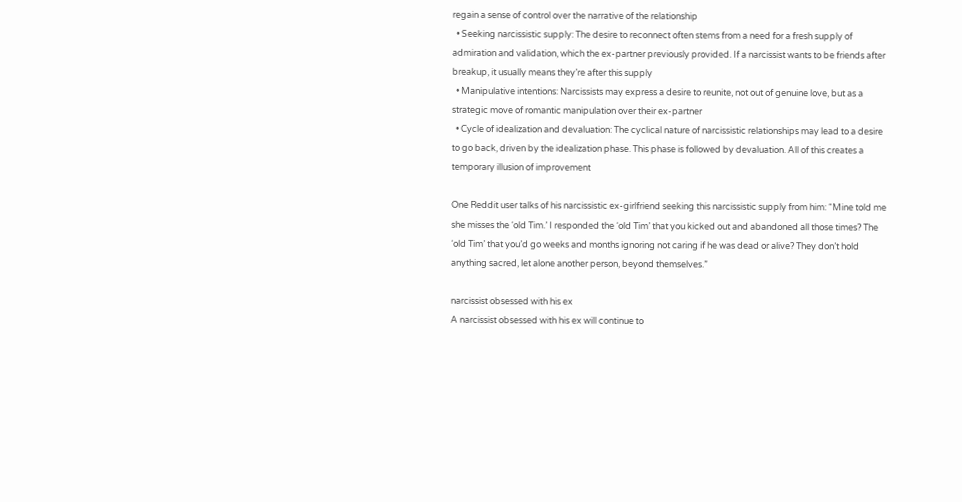regain a sense of control over the narrative of the relationship
  • Seeking narcissistic supply: The desire to reconnect often stems from a need for a fresh supply of admiration and validation, which the ex-partner previously provided. If a narcissist wants to be friends after breakup, it usually means they’re after this supply
  • Manipulative intentions: Narcissists may express a desire to reunite, not out of genuine love, but as a strategic move of romantic manipulation over their ex-partner
  • Cycle of idealization and devaluation: The cyclical nature of narcissistic relationships may lead to a desire to go back, driven by the idealization phase. This phase is followed by devaluation. All of this creates a temporary illusion of improvement

One Reddit user talks of his narcissistic ex-girlfriend seeking this narcissistic supply from him: “Mine told me she misses the ‘old Tim.’ I responded the ‘old Tim’ that you kicked out and abandoned all those times? The ‘old Tim’ that you’d go weeks and months ignoring not caring if he was dead or alive? They don’t hold anything sacred, let alone another person, beyond themselves.”

narcissist obsessed with his ex
A narcissist obsessed with his ex will continue to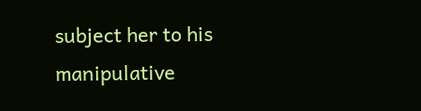subject her to his manipulative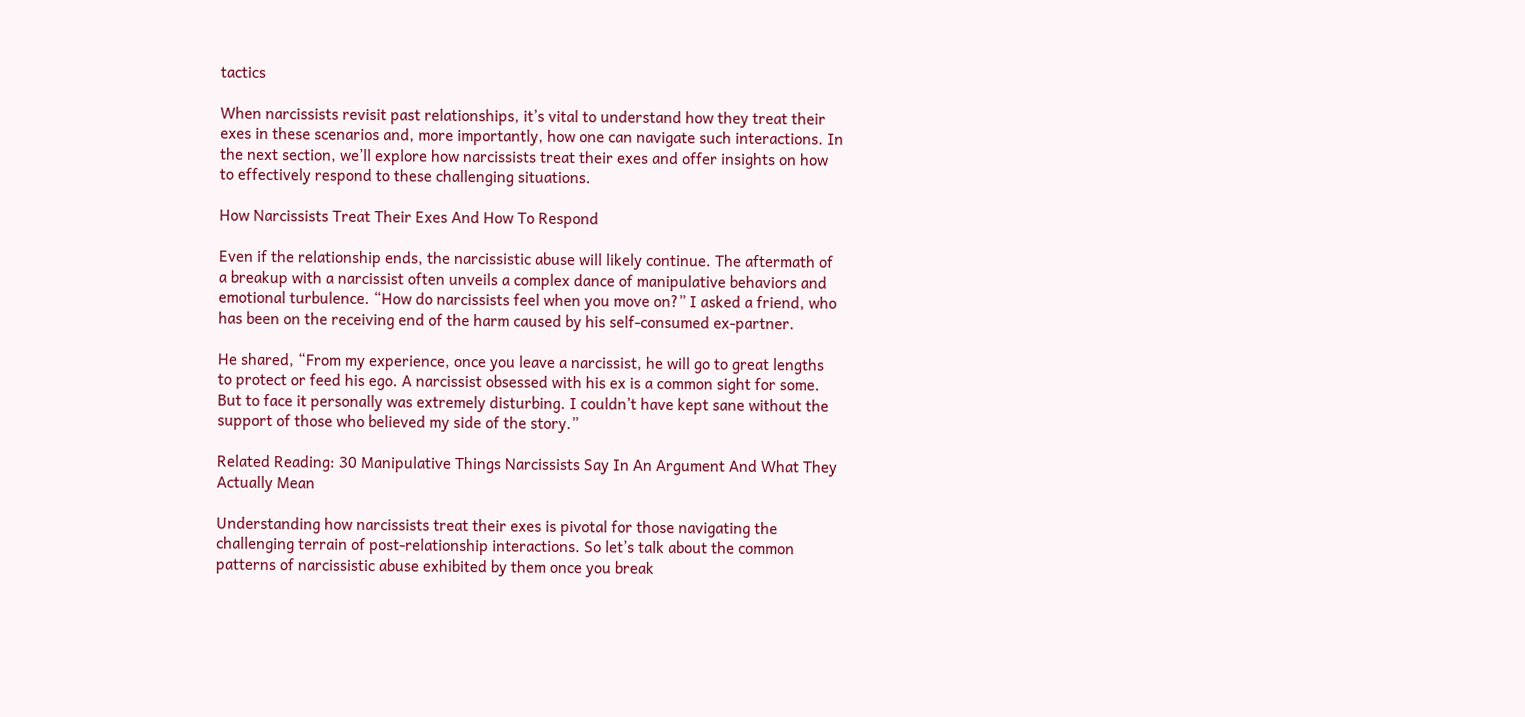tactics

When narcissists revisit past relationships, it’s vital to understand how they treat their exes in these scenarios and, more importantly, how one can navigate such interactions. In the next section, we’ll explore how narcissists treat their exes and offer insights on how to effectively respond to these challenging situations.

How Narcissists Treat Their Exes And How To Respond

Even if the relationship ends, the narcissistic abuse will likely continue. The aftermath of a breakup with a narcissist often unveils a complex dance of manipulative behaviors and emotional turbulence. “How do narcissists feel when you move on?” I asked a friend, who has been on the receiving end of the harm caused by his self-consumed ex-partner.

He shared, “From my experience, once you leave a narcissist, he will go to great lengths to protect or feed his ego. A narcissist obsessed with his ex is a common sight for some. But to face it personally was extremely disturbing. I couldn’t have kept sane without the support of those who believed my side of the story.”

Related Reading: 30 Manipulative Things Narcissists Say In An Argument And What They Actually Mean

Understanding how narcissists treat their exes is pivotal for those navigating the challenging terrain of post-relationship interactions. So let’s talk about the common patterns of narcissistic abuse exhibited by them once you break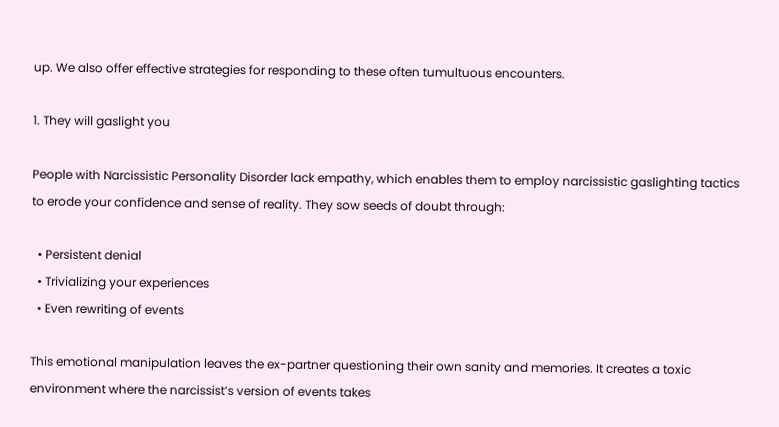up. We also offer effective strategies for responding to these often tumultuous encounters.

1. They will gaslight you

People with Narcissistic Personality Disorder lack empathy, which enables them to employ narcissistic gaslighting tactics to erode your confidence and sense of reality. They sow seeds of doubt through:

  • Persistent denial
  • Trivializing your experiences
  • Even rewriting of events

This emotional manipulation leaves the ex-partner questioning their own sanity and memories. It creates a toxic environment where the narcissist’s version of events takes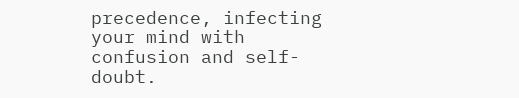precedence, infecting your mind with confusion and self-doubt.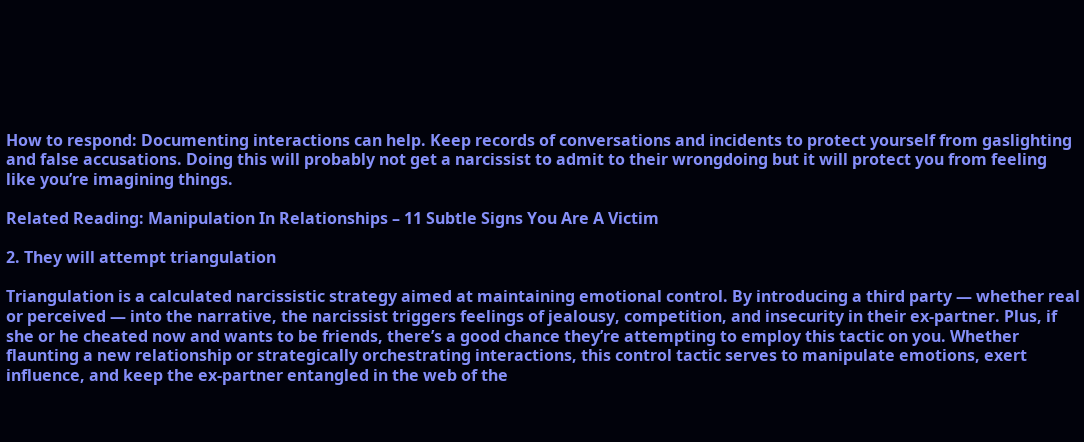How to respond: Documenting interactions can help. Keep records of conversations and incidents to protect yourself from gaslighting and false accusations. Doing this will probably not get a narcissist to admit to their wrongdoing but it will protect you from feeling like you’re imagining things.

Related Reading: Manipulation In Relationships – 11 Subtle Signs You Are A Victim

2. They will attempt triangulation

Triangulation is a calculated narcissistic strategy aimed at maintaining emotional control. By introducing a third party — whether real or perceived — into the narrative, the narcissist triggers feelings of jealousy, competition, and insecurity in their ex-partner. Plus, if she or he cheated now and wants to be friends, there’s a good chance they’re attempting to employ this tactic on you. Whether flaunting a new relationship or strategically orchestrating interactions, this control tactic serves to manipulate emotions, exert influence, and keep the ex-partner entangled in the web of the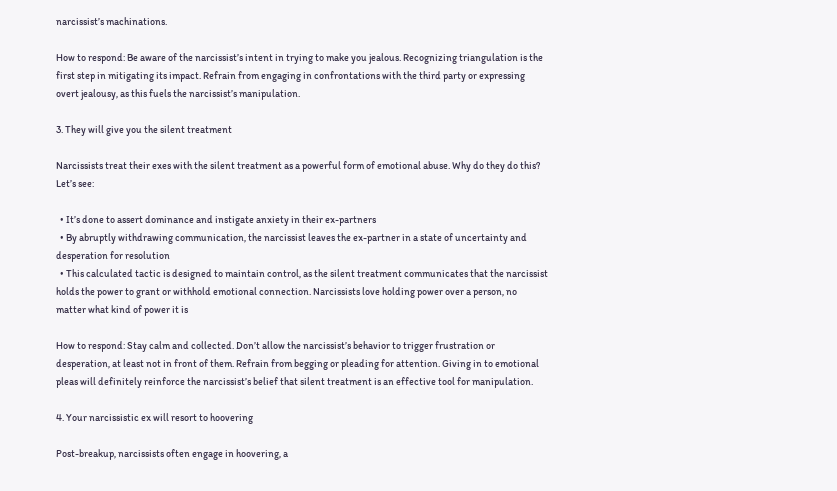narcissist’s machinations.

How to respond: Be aware of the narcissist’s intent in trying to make you jealous. Recognizing triangulation is the first step in mitigating its impact. Refrain from engaging in confrontations with the third party or expressing overt jealousy, as this fuels the narcissist’s manipulation.

3. They will give you the silent treatment

Narcissists treat their exes with the silent treatment as a powerful form of emotional abuse. Why do they do this? Let’s see:

  • It’s done to assert dominance and instigate anxiety in their ex-partners
  • By abruptly withdrawing communication, the narcissist leaves the ex-partner in a state of uncertainty and desperation for resolution
  • This calculated tactic is designed to maintain control, as the silent treatment communicates that the narcissist holds the power to grant or withhold emotional connection. Narcissists love holding power over a person, no matter what kind of power it is

How to respond: Stay calm and collected. Don’t allow the narcissist’s behavior to trigger frustration or desperation, at least not in front of them. Refrain from begging or pleading for attention. Giving in to emotional pleas will definitely reinforce the narcissist’s belief that silent treatment is an effective tool for manipulation.

4. Your narcissistic ex will resort to hoovering

Post-breakup, narcissists often engage in hoovering, a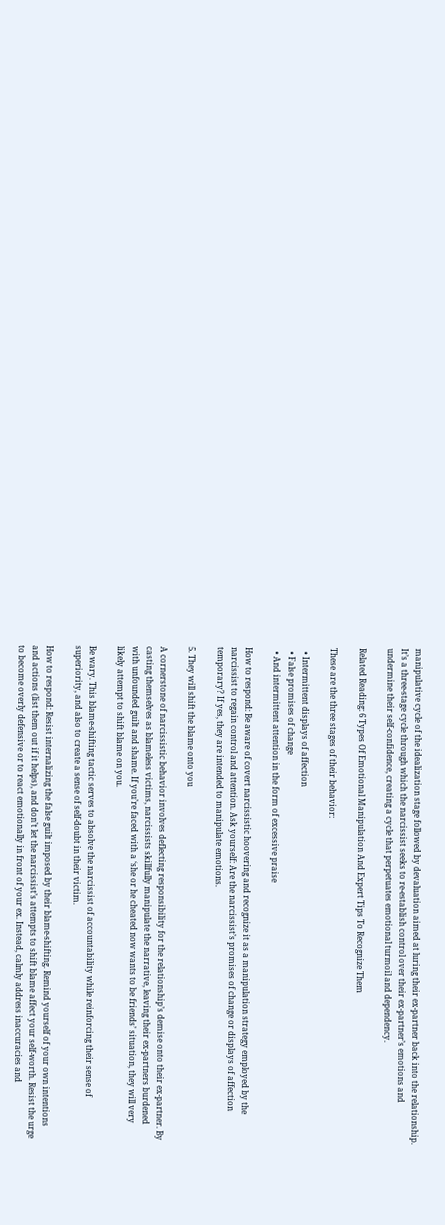manipulative cycle of the idealization stage followed by devaluation aimed at luring their ex-partner back into the relationship. It’s a three-stage cycle through which the narcissist seeks to re-establish control over their ex-partner’s emotions and undermine their self-confidence, creating a cycle that perpetuates emotional turmoil and dependency.

Related Reading: 6 Types Of Emotional Manipulation And Expert Tips To Recognize Them

These are the three stages of their behavior:

  • Intermittent displays of affection
  • False promises of change
  • And intermittent attention in the form of excessive praise

How to respond: Be aware of covert narcissistic hoovering and recognize it as a manipulation strategy employed by the narcissist to regain control and attention. Ask yourself: Are the narcissist’s promises of change or displays of affection temporary? If yes, they are intended to manipulate emotions.

5. They will shift the blame onto you

A cornerstone of narcissistic behavior involves deflecting responsibility for the relationship’s demise onto their ex-partner. By casting themselves as blameless victims, narcissists skillfully manipulate the narrative, leaving their ex-partners burdened with unfounded guilt and shame. If you’re faced with a ‘she or he cheated now wants to be friends’ situation, they will very likely attempt to shift blame on you.

Be wary. This blame-shifting tactic serves to absolve the narcissist of accountability while reinforcing their sense of superiority, and also to create a sense of self-doubt in their victim.

How to respond: Resist internalizing the false guilt imposed by their blame-shifting. Remind yourself of your own intentions and actions (list them out if it helps), and don’t let the narcissist’s attempts to shift blame affect your self-worth. Resist the urge to become overly defensive or to react emotionally in front of your ex. Instead, calmly address inaccuracies and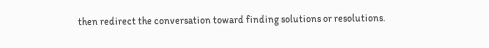then redirect the conversation toward finding solutions or resolutions.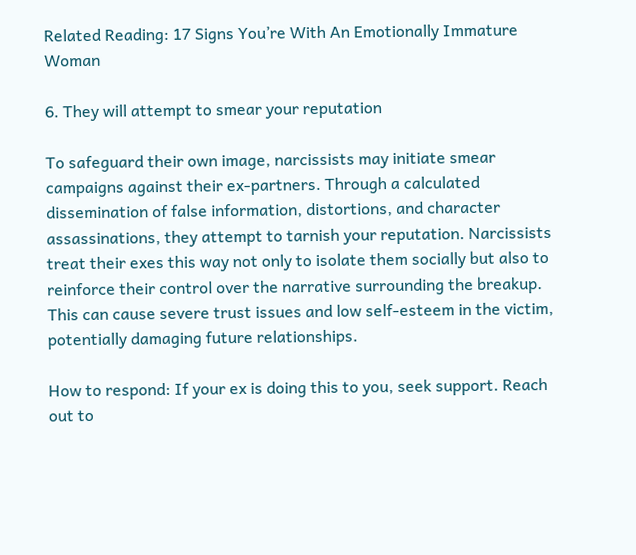Related Reading: 17 Signs You’re With An Emotionally Immature Woman

6. They will attempt to smear your reputation

To safeguard their own image, narcissists may initiate smear campaigns against their ex-partners. Through a calculated dissemination of false information, distortions, and character assassinations, they attempt to tarnish your reputation. Narcissists treat their exes this way not only to isolate them socially but also to reinforce their control over the narrative surrounding the breakup. This can cause severe trust issues and low self-esteem in the victim, potentially damaging future relationships.

How to respond: If your ex is doing this to you, seek support. Reach out to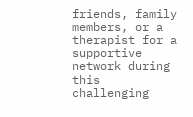friends, family members, or a therapist for a supportive network during this challenging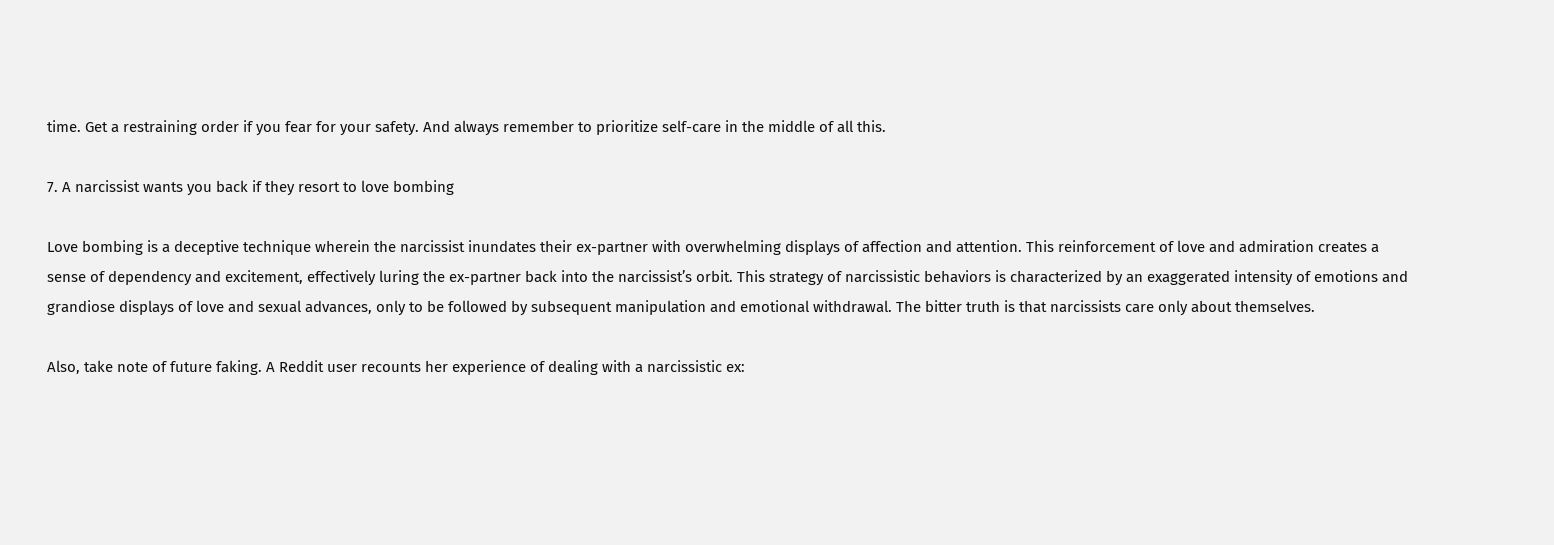time. Get a restraining order if you fear for your safety. And always remember to prioritize self-care in the middle of all this.

7. A narcissist wants you back if they resort to love bombing

Love bombing is a deceptive technique wherein the narcissist inundates their ex-partner with overwhelming displays of affection and attention. This reinforcement of love and admiration creates a sense of dependency and excitement, effectively luring the ex-partner back into the narcissist’s orbit. This strategy of narcissistic behaviors is characterized by an exaggerated intensity of emotions and grandiose displays of love and sexual advances, only to be followed by subsequent manipulation and emotional withdrawal. The bitter truth is that narcissists care only about themselves.

Also, take note of future faking. A Reddit user recounts her experience of dealing with a narcissistic ex: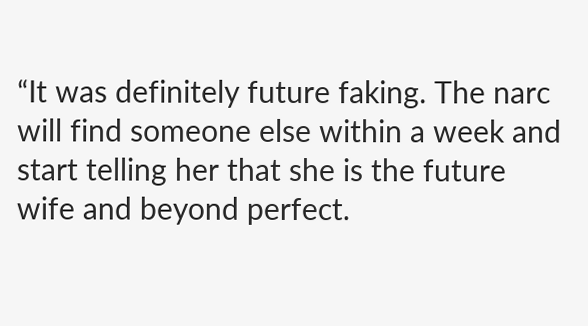“It was definitely future faking. The narc will find someone else within a week and start telling her that she is the future wife and beyond perfect.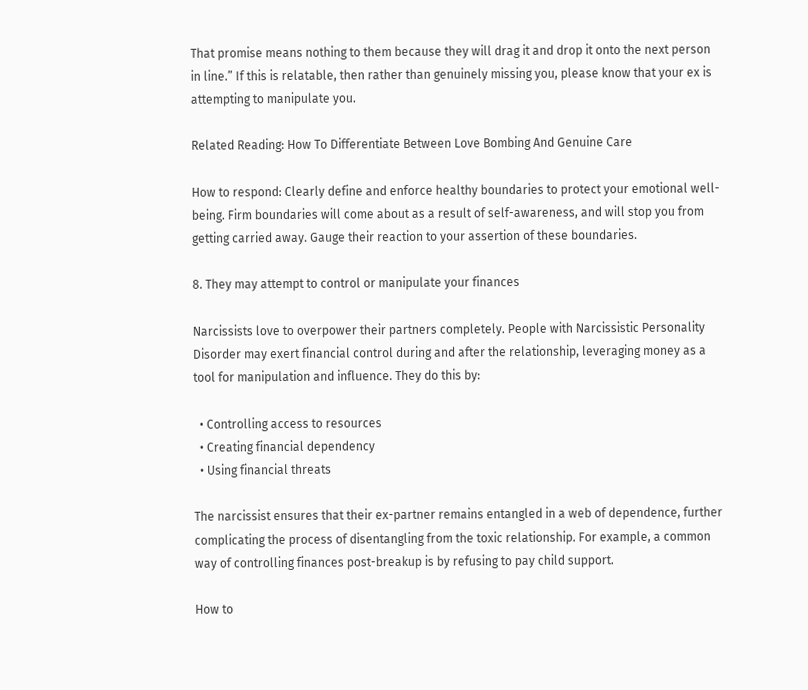That promise means nothing to them because they will drag it and drop it onto the next person in line.” If this is relatable, then rather than genuinely missing you, please know that your ex is attempting to manipulate you.

Related Reading: How To Differentiate Between Love Bombing And Genuine Care

How to respond: Clearly define and enforce healthy boundaries to protect your emotional well-being. Firm boundaries will come about as a result of self-awareness, and will stop you from getting carried away. Gauge their reaction to your assertion of these boundaries.

8. They may attempt to control or manipulate your finances

Narcissists love to overpower their partners completely. People with Narcissistic Personality Disorder may exert financial control during and after the relationship, leveraging money as a tool for manipulation and influence. They do this by:

  • Controlling access to resources
  • Creating financial dependency
  • Using financial threats

The narcissist ensures that their ex-partner remains entangled in a web of dependence, further complicating the process of disentangling from the toxic relationship. For example, a common way of controlling finances post-breakup is by refusing to pay child support.

How to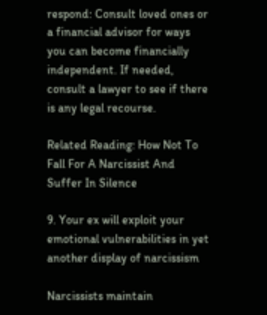respond: Consult loved ones or a financial advisor for ways you can become financially independent. If needed, consult a lawyer to see if there is any legal recourse.

Related Reading: How Not To Fall For A Narcissist And Suffer In Silence

9. Your ex will exploit your emotional vulnerabilities in yet another display of narcissism

Narcissists maintain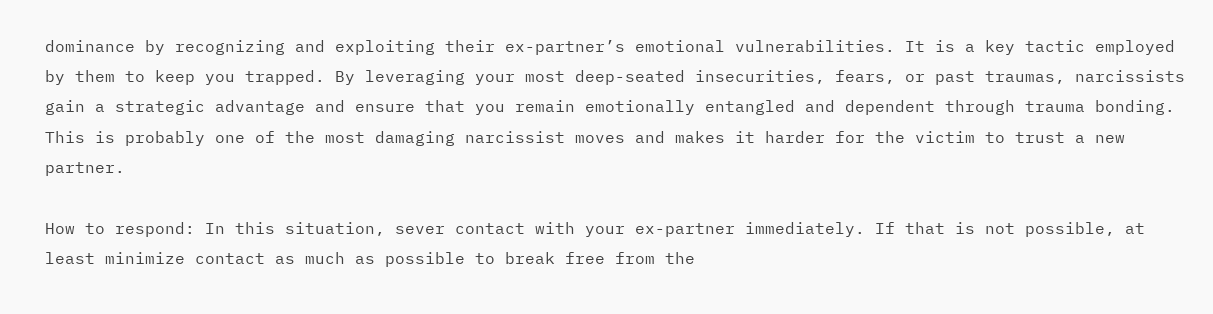dominance by recognizing and exploiting their ex-partner’s emotional vulnerabilities. It is a key tactic employed by them to keep you trapped. By leveraging your most deep-seated insecurities, fears, or past traumas, narcissists gain a strategic advantage and ensure that you remain emotionally entangled and dependent through trauma bonding. This is probably one of the most damaging narcissist moves and makes it harder for the victim to trust a new partner.

How to respond: In this situation, sever contact with your ex-partner immediately. If that is not possible, at least minimize contact as much as possible to break free from the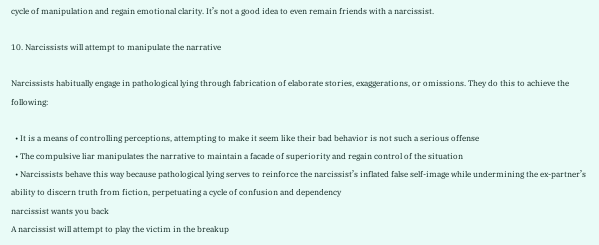cycle of manipulation and regain emotional clarity. It’s not a good idea to even remain friends with a narcissist.

10. Narcissists will attempt to manipulate the narrative

Narcissists habitually engage in pathological lying through fabrication of elaborate stories, exaggerations, or omissions. They do this to achieve the following:

  • It is a means of controlling perceptions, attempting to make it seem like their bad behavior is not such a serious offense
  • The compulsive liar manipulates the narrative to maintain a facade of superiority and regain control of the situation
  • Narcissists behave this way because pathological lying serves to reinforce the narcissist’s inflated false self-image while undermining the ex-partner’s ability to discern truth from fiction, perpetuating a cycle of confusion and dependency
narcissist wants you back
A narcissist will attempt to play the victim in the breakup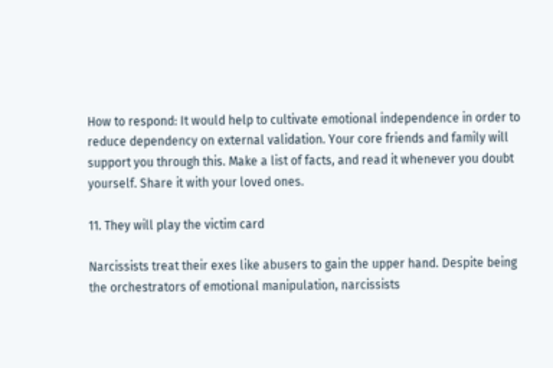How to respond: It would help to cultivate emotional independence in order to reduce dependency on external validation. Your core friends and family will support you through this. Make a list of facts, and read it whenever you doubt yourself. Share it with your loved ones.

11. They will play the victim card

Narcissists treat their exes like abusers to gain the upper hand. Despite being the orchestrators of emotional manipulation, narcissists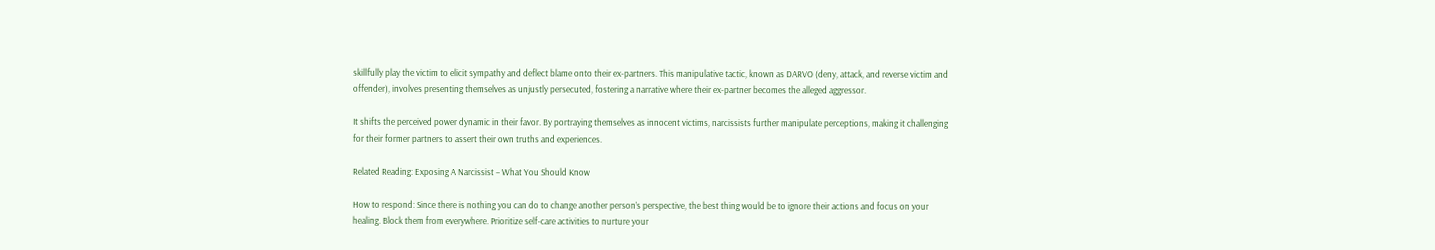skillfully play the victim to elicit sympathy and deflect blame onto their ex-partners. This manipulative tactic, known as DARVO (deny, attack, and reverse victim and offender), involves presenting themselves as unjustly persecuted, fostering a narrative where their ex-partner becomes the alleged aggressor.

It shifts the perceived power dynamic in their favor. By portraying themselves as innocent victims, narcissists further manipulate perceptions, making it challenging for their former partners to assert their own truths and experiences.

Related Reading: Exposing A Narcissist – What You Should Know

How to respond: Since there is nothing you can do to change another person’s perspective, the best thing would be to ignore their actions and focus on your healing. Block them from everywhere. Prioritize self-care activities to nurture your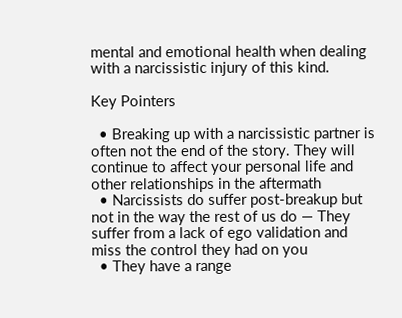mental and emotional health when dealing with a narcissistic injury of this kind.

Key Pointers

  • Breaking up with a narcissistic partner is often not the end of the story. They will continue to affect your personal life and other relationships in the aftermath
  • Narcissists do suffer post-breakup but not in the way the rest of us do — They suffer from a lack of ego validation and miss the control they had on you
  • They have a range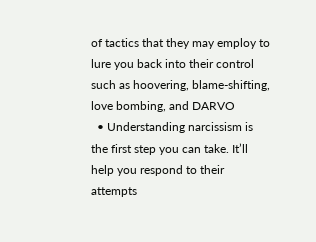of tactics that they may employ to lure you back into their control such as hoovering, blame-shifting, love bombing, and DARVO
  • Understanding narcissism is the first step you can take. It’ll help you respond to their attempts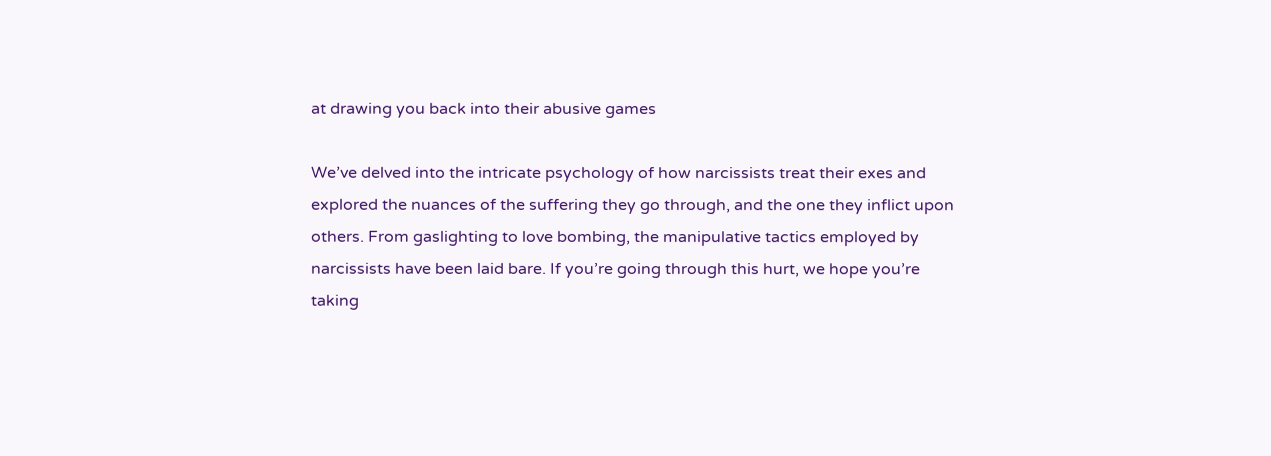at drawing you back into their abusive games

We’ve delved into the intricate psychology of how narcissists treat their exes and explored the nuances of the suffering they go through, and the one they inflict upon others. From gaslighting to love bombing, the manipulative tactics employed by narcissists have been laid bare. If you’re going through this hurt, we hope you’re taking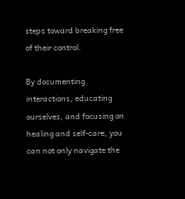steps toward breaking free of their control.

By documenting interactions, educating ourselves, and focusing on healing and self-care, you can not only navigate the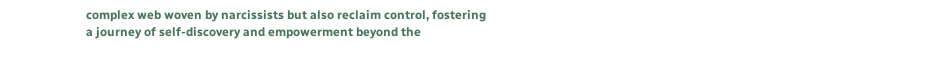complex web woven by narcissists but also reclaim control, fostering a journey of self-discovery and empowerment beyond the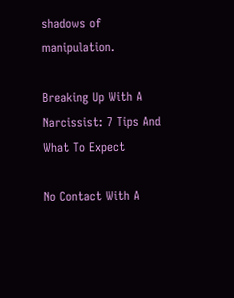shadows of manipulation.

Breaking Up With A Narcissist: 7 Tips And What To Expect

No Contact With A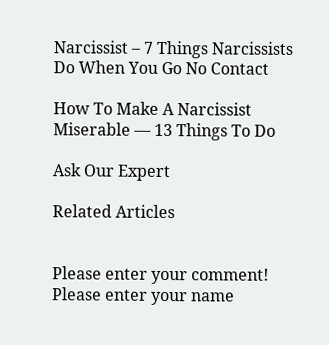Narcissist – 7 Things Narcissists Do When You Go No Contact

How To Make A Narcissist Miserable — 13 Things To Do

Ask Our Expert

Related Articles


Please enter your comment!
Please enter your name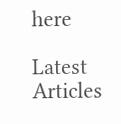here

Latest Articles